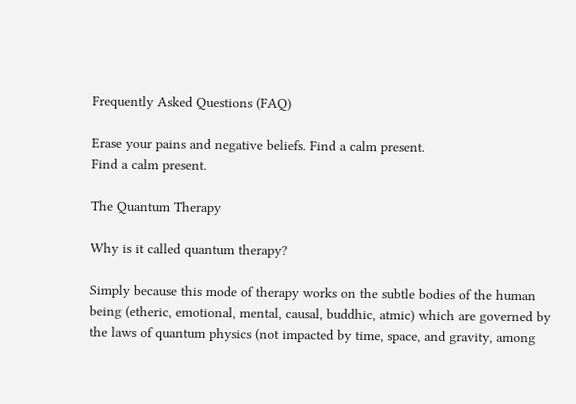Frequently Asked Questions (FAQ)

Erase your pains and negative beliefs. Find a calm present.
Find a calm present.

The Quantum Therapy

Why is it called quantum therapy?

Simply because this mode of therapy works on the subtle bodies of the human being (etheric, emotional, mental, causal, buddhic, atmic) which are governed by the laws of quantum physics (not impacted by time, space, and gravity, among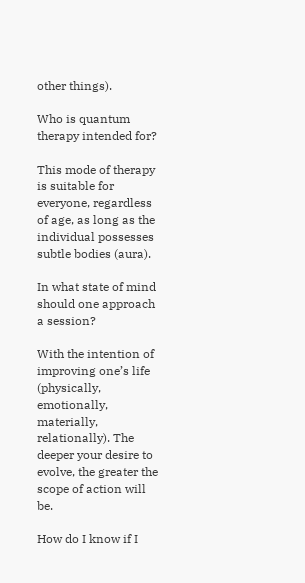other things).

Who is quantum therapy intended for?

This mode of therapy is suitable for everyone, regardless of age, as long as the individual possesses subtle bodies (aura).

In what state of mind should one approach a session?

With the intention of improving one’s life (physically, emotionally, materially, relationally). The deeper your desire to evolve, the greater the scope of action will be.

How do I know if I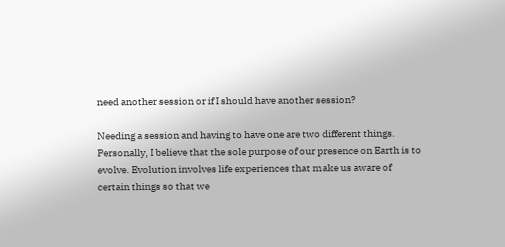need another session or if I should have another session?

Needing a session and having to have one are two different things. Personally, I believe that the sole purpose of our presence on Earth is to evolve. Evolution involves life experiences that make us aware of certain things so that we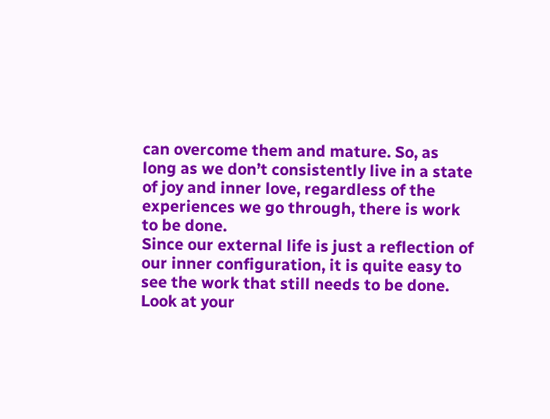can overcome them and mature. So, as long as we don’t consistently live in a state of joy and inner love, regardless of the experiences we go through, there is work to be done.
Since our external life is just a reflection of our inner configuration, it is quite easy to see the work that still needs to be done. Look at your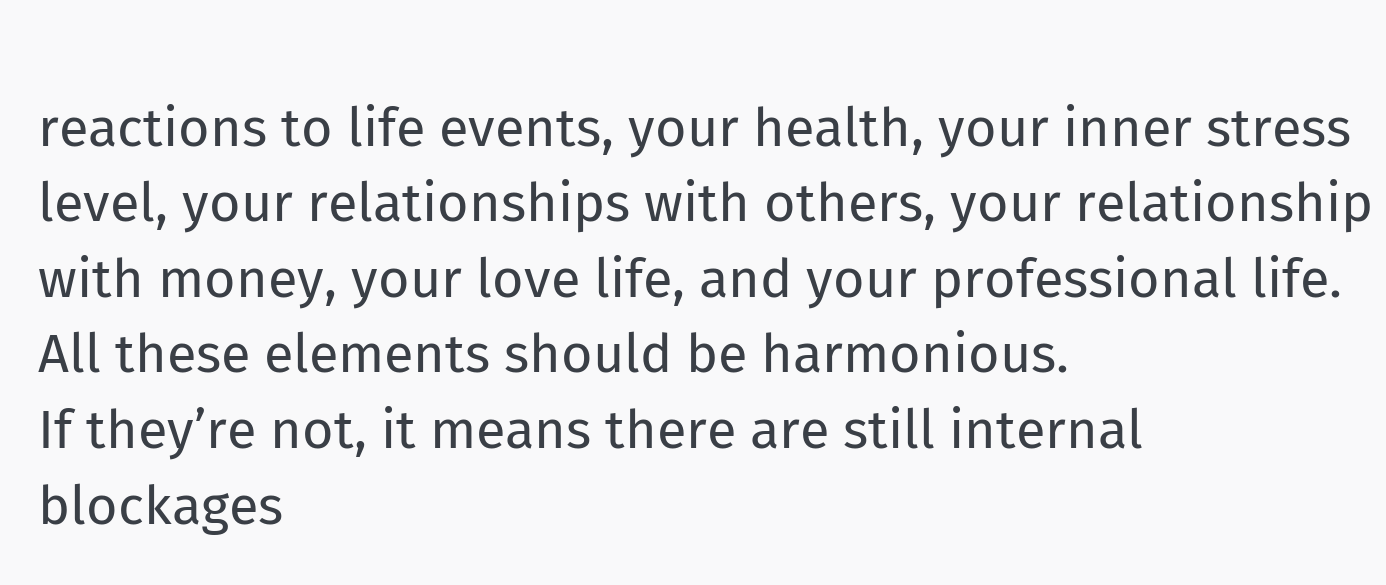reactions to life events, your health, your inner stress level, your relationships with others, your relationship with money, your love life, and your professional life. All these elements should be harmonious.
If they’re not, it means there are still internal blockages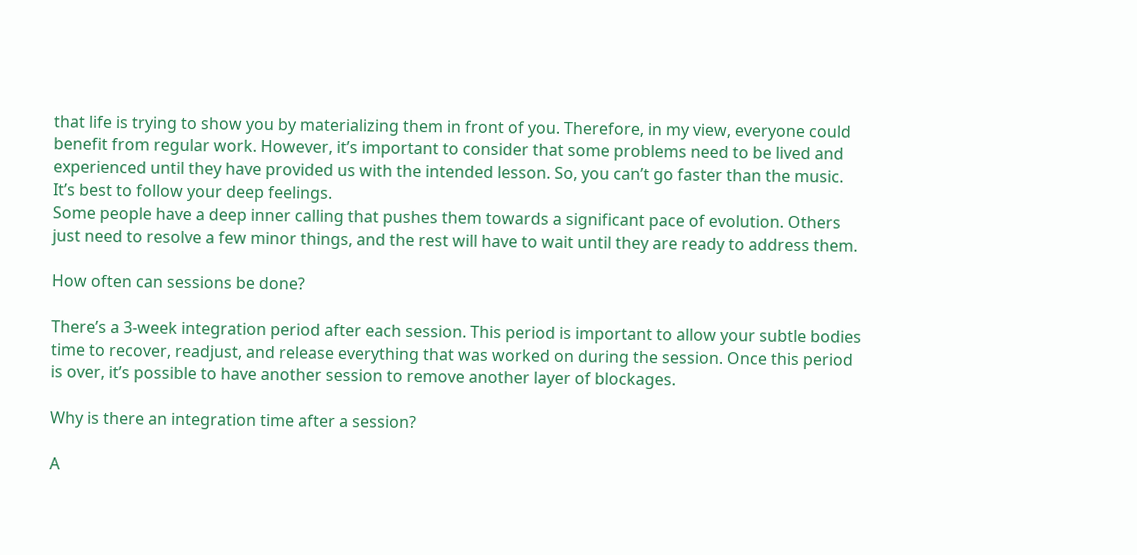that life is trying to show you by materializing them in front of you. Therefore, in my view, everyone could benefit from regular work. However, it’s important to consider that some problems need to be lived and experienced until they have provided us with the intended lesson. So, you can’t go faster than the music. It’s best to follow your deep feelings.
Some people have a deep inner calling that pushes them towards a significant pace of evolution. Others just need to resolve a few minor things, and the rest will have to wait until they are ready to address them.

How often can sessions be done?

There’s a 3-week integration period after each session. This period is important to allow your subtle bodies time to recover, readjust, and release everything that was worked on during the session. Once this period is over, it’s possible to have another session to remove another layer of blockages.

Why is there an integration time after a session?

A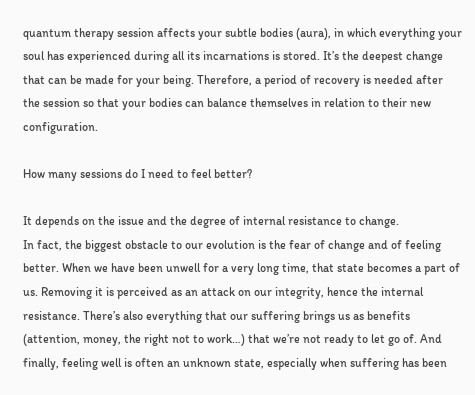quantum therapy session affects your subtle bodies (aura), in which everything your soul has experienced during all its incarnations is stored. It’s the deepest change that can be made for your being. Therefore, a period of recovery is needed after the session so that your bodies can balance themselves in relation to their new configuration.

How many sessions do I need to feel better?

It depends on the issue and the degree of internal resistance to change.
In fact, the biggest obstacle to our evolution is the fear of change and of feeling better. When we have been unwell for a very long time, that state becomes a part of us. Removing it is perceived as an attack on our integrity, hence the internal resistance. There’s also everything that our suffering brings us as benefits (attention, money, the right not to work…) that we’re not ready to let go of. And finally, feeling well is often an unknown state, especially when suffering has been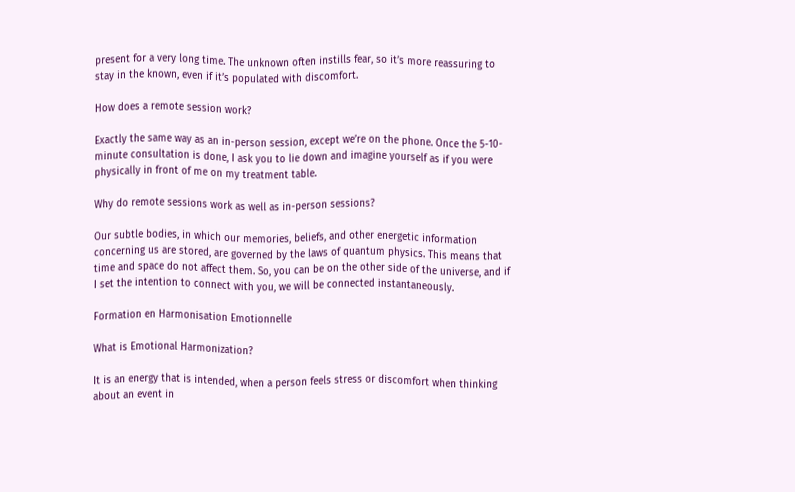present for a very long time. The unknown often instills fear, so it’s more reassuring to stay in the known, even if it’s populated with discomfort.

How does a remote session work?

Exactly the same way as an in-person session, except we’re on the phone. Once the 5-10-minute consultation is done, I ask you to lie down and imagine yourself as if you were physically in front of me on my treatment table.

Why do remote sessions work as well as in-person sessions?

Our subtle bodies, in which our memories, beliefs, and other energetic information concerning us are stored, are governed by the laws of quantum physics. This means that time and space do not affect them. So, you can be on the other side of the universe, and if I set the intention to connect with you, we will be connected instantaneously.

Formation en Harmonisation Emotionnelle

What is Emotional Harmonization?

It is an energy that is intended, when a person feels stress or discomfort when thinking about an event in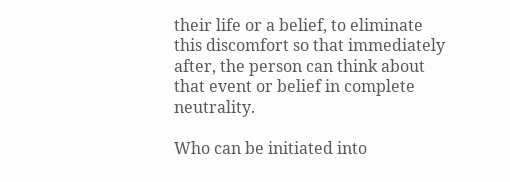their life or a belief, to eliminate this discomfort so that immediately after, the person can think about that event or belief in complete neutrality.

Who can be initiated into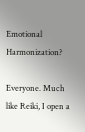Emotional Harmonization?

Everyone. Much like Reiki, I open a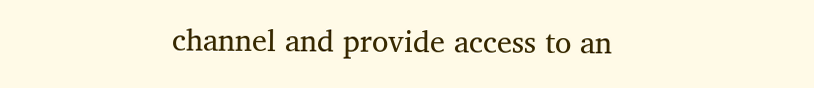channel and provide access to an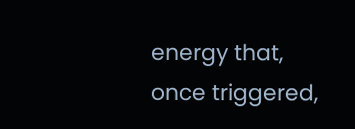energy that, once triggered,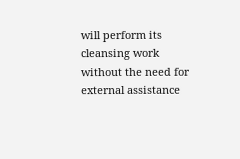will perform its cleansing work without the need for external assistance